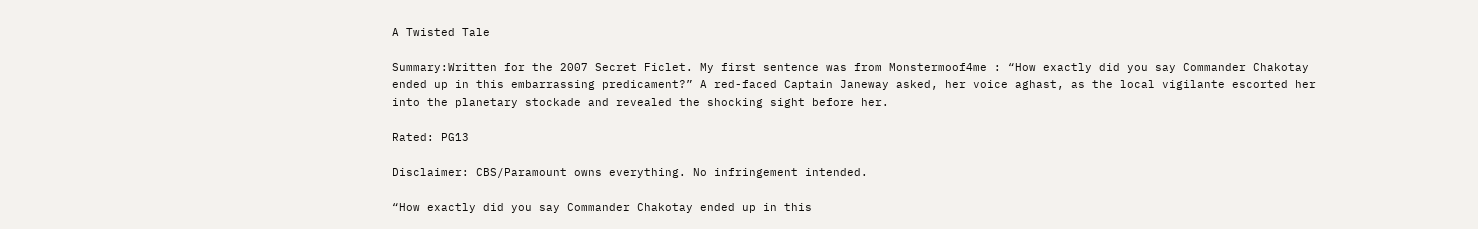A Twisted Tale

Summary:Written for the 2007 Secret Ficlet. My first sentence was from Monstermoof4me : “How exactly did you say Commander Chakotay ended up in this embarrassing predicament?” A red-faced Captain Janeway asked, her voice aghast, as the local vigilante escorted her into the planetary stockade and revealed the shocking sight before her.

Rated: PG13

Disclaimer: CBS/Paramount owns everything. No infringement intended.

“How exactly did you say Commander Chakotay ended up in this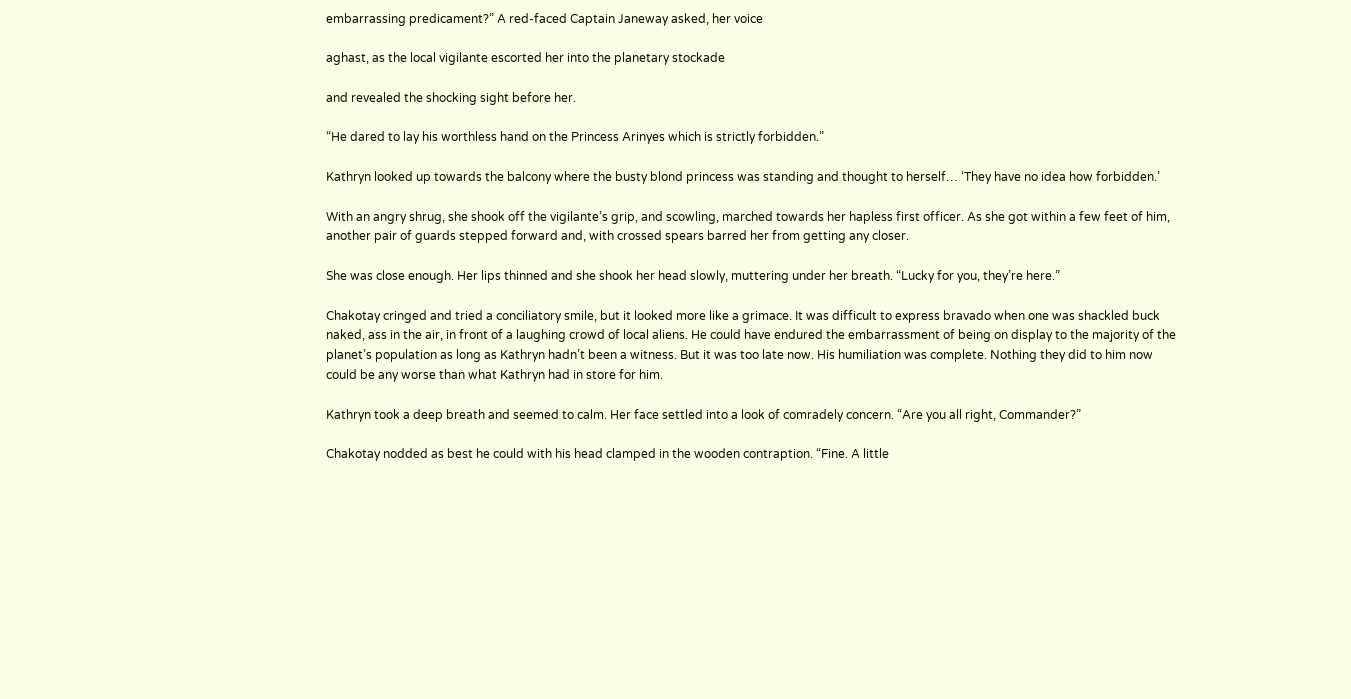embarrassing predicament?” A red-faced Captain Janeway asked, her voice

aghast, as the local vigilante escorted her into the planetary stockade

and revealed the shocking sight before her.

“He dared to lay his worthless hand on the Princess Arinyes which is strictly forbidden.”

Kathryn looked up towards the balcony where the busty blond princess was standing and thought to herself… ‘They have no idea how forbidden.’

With an angry shrug, she shook off the vigilante’s grip, and scowling, marched towards her hapless first officer. As she got within a few feet of him, another pair of guards stepped forward and, with crossed spears barred her from getting any closer.

She was close enough. Her lips thinned and she shook her head slowly, muttering under her breath. “Lucky for you, they’re here.”

Chakotay cringed and tried a conciliatory smile, but it looked more like a grimace. It was difficult to express bravado when one was shackled buck naked, ass in the air, in front of a laughing crowd of local aliens. He could have endured the embarrassment of being on display to the majority of the planet’s population as long as Kathryn hadn’t been a witness. But it was too late now. His humiliation was complete. Nothing they did to him now could be any worse than what Kathryn had in store for him.

Kathryn took a deep breath and seemed to calm. Her face settled into a look of comradely concern. “Are you all right, Commander?”

Chakotay nodded as best he could with his head clamped in the wooden contraption. “Fine. A little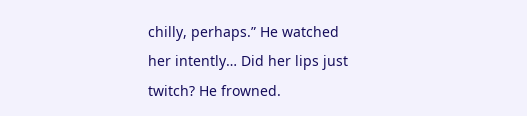chilly, perhaps.” He watched her intently… Did her lips just twitch? He frowned.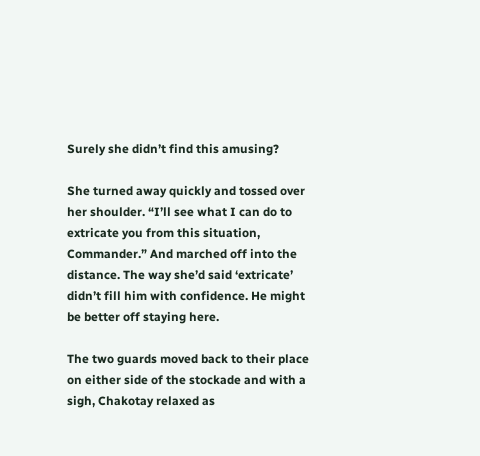Surely she didn’t find this amusing?

She turned away quickly and tossed over her shoulder. “I’ll see what I can do to extricate you from this situation, Commander.” And marched off into the distance. The way she’d said ‘extricate’ didn’t fill him with confidence. He might be better off staying here.

The two guards moved back to their place on either side of the stockade and with a sigh, Chakotay relaxed as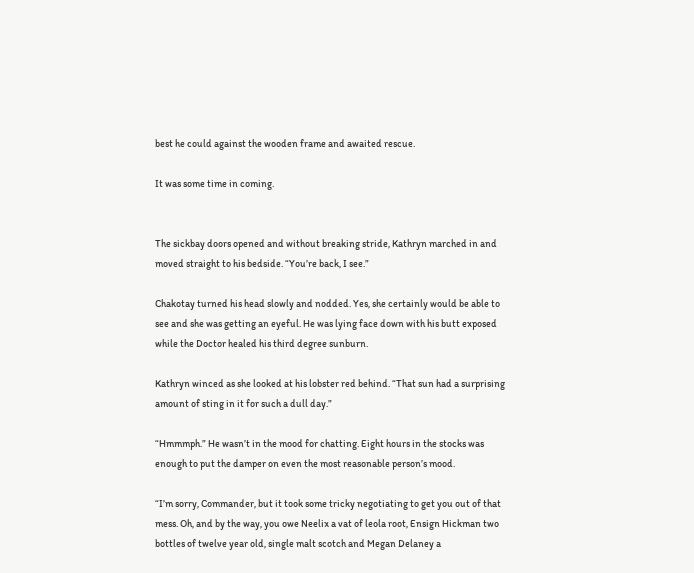best he could against the wooden frame and awaited rescue.

It was some time in coming.


The sickbay doors opened and without breaking stride, Kathryn marched in and moved straight to his bedside. “You’re back, I see.”

Chakotay turned his head slowly and nodded. Yes, she certainly would be able to see and she was getting an eyeful. He was lying face down with his butt exposed while the Doctor healed his third degree sunburn.

Kathryn winced as she looked at his lobster red behind. “That sun had a surprising amount of sting in it for such a dull day.”

“Hmmmph.” He wasn’t in the mood for chatting. Eight hours in the stocks was enough to put the damper on even the most reasonable person’s mood.

“I’m sorry, Commander, but it took some tricky negotiating to get you out of that mess. Oh, and by the way, you owe Neelix a vat of leola root, Ensign Hickman two bottles of twelve year old, single malt scotch and Megan Delaney a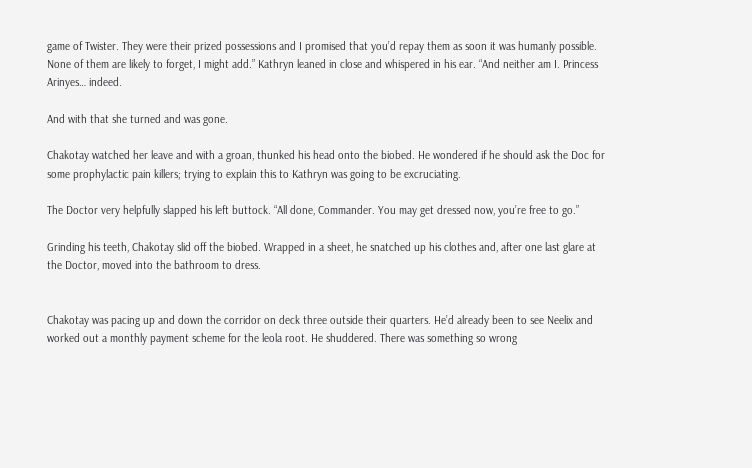game of Twister. They were their prized possessions and I promised that you’d repay them as soon it was humanly possible. None of them are likely to forget, I might add.” Kathryn leaned in close and whispered in his ear. “And neither am I. Princess Arinyes… indeed.

And with that she turned and was gone.

Chakotay watched her leave and with a groan, thunked his head onto the biobed. He wondered if he should ask the Doc for some prophylactic pain killers; trying to explain this to Kathryn was going to be excruciating.

The Doctor very helpfully slapped his left buttock. “All done, Commander. You may get dressed now, you’re free to go.”

Grinding his teeth, Chakotay slid off the biobed. Wrapped in a sheet, he snatched up his clothes and, after one last glare at the Doctor, moved into the bathroom to dress.


Chakotay was pacing up and down the corridor on deck three outside their quarters. He’d already been to see Neelix and worked out a monthly payment scheme for the leola root. He shuddered. There was something so wrong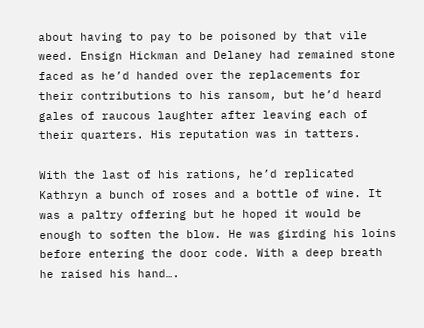about having to pay to be poisoned by that vile weed. Ensign Hickman and Delaney had remained stone faced as he’d handed over the replacements for their contributions to his ransom, but he’d heard gales of raucous laughter after leaving each of their quarters. His reputation was in tatters.

With the last of his rations, he’d replicated Kathryn a bunch of roses and a bottle of wine. It was a paltry offering but he hoped it would be enough to soften the blow. He was girding his loins before entering the door code. With a deep breath he raised his hand….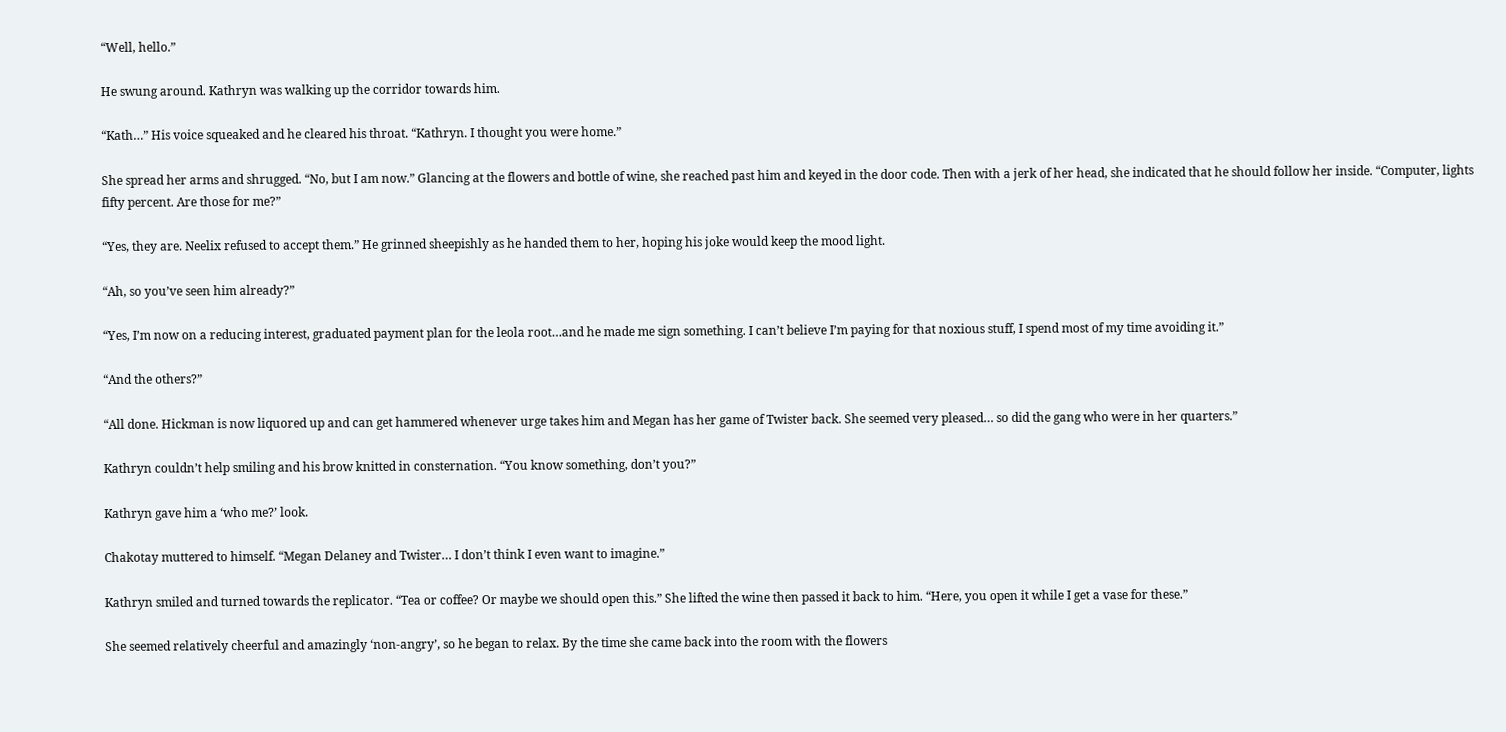“Well, hello.”

He swung around. Kathryn was walking up the corridor towards him.

“Kath…” His voice squeaked and he cleared his throat. “Kathryn. I thought you were home.”

She spread her arms and shrugged. “No, but I am now.” Glancing at the flowers and bottle of wine, she reached past him and keyed in the door code. Then with a jerk of her head, she indicated that he should follow her inside. “Computer, lights fifty percent. Are those for me?”

“Yes, they are. Neelix refused to accept them.” He grinned sheepishly as he handed them to her, hoping his joke would keep the mood light.

“Ah, so you’ve seen him already?”

“Yes, I’m now on a reducing interest, graduated payment plan for the leola root…and he made me sign something. I can’t believe I’m paying for that noxious stuff, I spend most of my time avoiding it.”

“And the others?”

“All done. Hickman is now liquored up and can get hammered whenever urge takes him and Megan has her game of Twister back. She seemed very pleased… so did the gang who were in her quarters.”

Kathryn couldn’t help smiling and his brow knitted in consternation. “You know something, don’t you?”

Kathryn gave him a ‘who me?’ look.

Chakotay muttered to himself. “Megan Delaney and Twister… I don’t think I even want to imagine.”

Kathryn smiled and turned towards the replicator. “Tea or coffee? Or maybe we should open this.” She lifted the wine then passed it back to him. “Here, you open it while I get a vase for these.”

She seemed relatively cheerful and amazingly ‘non-angry’, so he began to relax. By the time she came back into the room with the flowers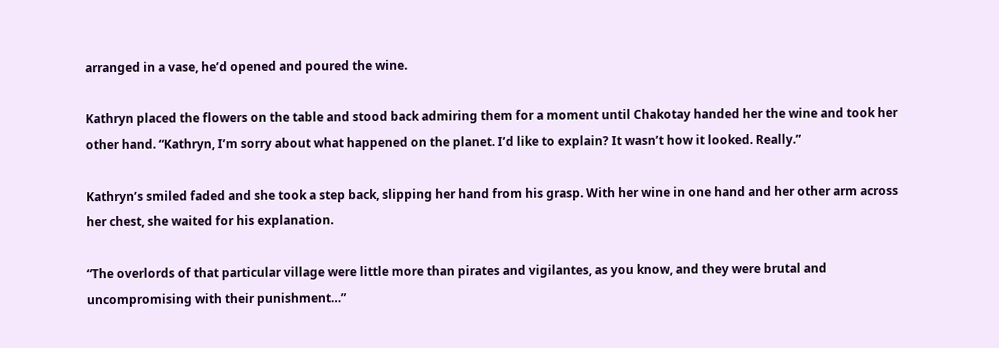arranged in a vase, he’d opened and poured the wine.

Kathryn placed the flowers on the table and stood back admiring them for a moment until Chakotay handed her the wine and took her other hand. “Kathryn, I’m sorry about what happened on the planet. I’d like to explain? It wasn’t how it looked. Really.”

Kathryn’s smiled faded and she took a step back, slipping her hand from his grasp. With her wine in one hand and her other arm across her chest, she waited for his explanation.

“The overlords of that particular village were little more than pirates and vigilantes, as you know, and they were brutal and uncompromising with their punishment…”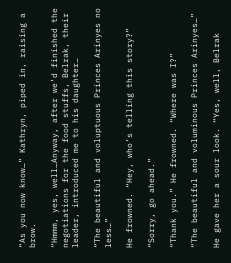“As you now know…” Kathryn, piped in, raising a brow.

“Hmmm, yes, well…Anyway, after we’d finished the negotiations for the food stuffs, Belrak, their leader, introduced me to his daughter…

“The beautiful and voluptuous Princes Arinyes no less…”

He frowned. “Hey, who’s telling this story?”

“Sorry, go ahead.”

“Thank you.” He frowned. “Where was I?”

“The beautiful and voluminous Princes Arinyes…”

He gave her a sour look. “Yes, well, Belrak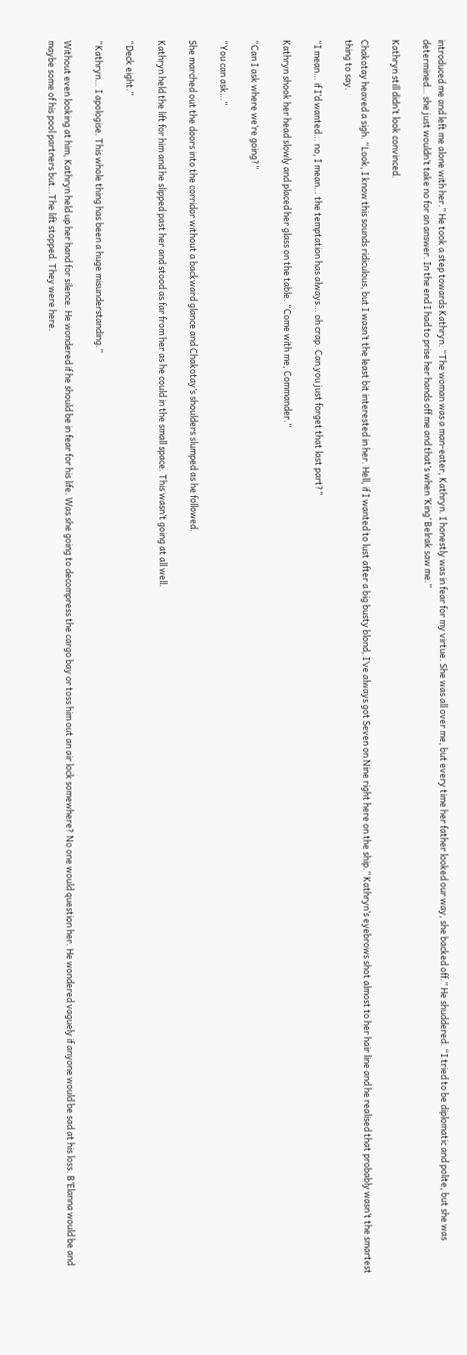introduced me and left me alone with her.” He took a step towards Kathryn. “The woman was a man-eater, Kathryn. I honestly was in fear for my virtue. She was all over me, but every time her father looked our way, she backed off.” He shuddered. “I tried to be diplomatic and polite, but she was determined… she just wouldn’t take no for an answer. In the end I had to prise her hands off me and that’s when ‘King’ Belrak saw me.”

Kathryn still didn’t look convinced.

Chakotay heaved a sigh. “Look, I know this sounds ridiculous, but I wasn’t the least bit interested in her. Hell, if I wanted to lust after a big busty blond, I’ve always got Seven on Nine right here on the ship.” Kathryn’s eyebrows shot almost to her hair line and he realised that probably wasn’t the smartest thing to say.

“I mean… if I’d wanted… no, I mean… the temptation has always… oh crap. Can you just forget that last part?”

Kathryn shook her head slowly and placed her glass on the table. “Come with me, Commander.”

“Can I ask where we’re going?”

“You can ask…”

She marched out the doors into the corridor without a backward glance and Chakotay’s shoulders slumped as he followed.

Kathryn held the lift for him and he slipped past her and stood as far from her as he could in the small space. This wasn’t going at all well.

“Deck eight.”

“Kathryn… I apologise. This whole thing has been a huge misunderstanding.”

Without even looking at him, Kathryn held up her hand for silence. He wondered if he should be in fear for his life. Was she going to decompress the cargo bay or toss him out an air lock somewhere? No one would question her. He wondered vaguely if anyone would be sad at his loss. B’Elanna would be and maybe some of his pool partners but…The lift stopped. They were here.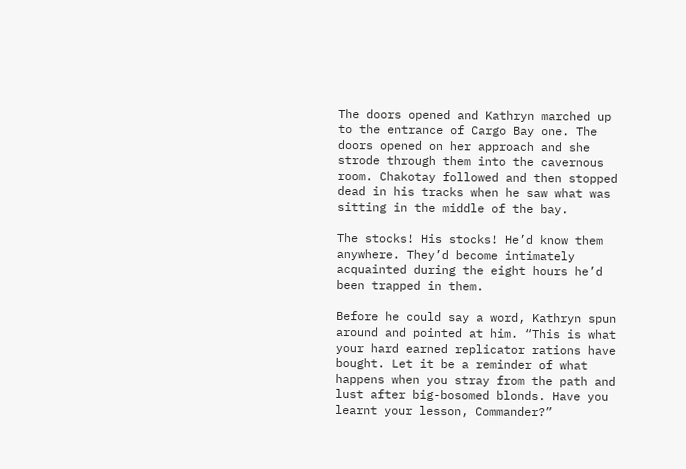The doors opened and Kathryn marched up to the entrance of Cargo Bay one. The doors opened on her approach and she strode through them into the cavernous room. Chakotay followed and then stopped dead in his tracks when he saw what was sitting in the middle of the bay.

The stocks! His stocks! He’d know them anywhere. They’d become intimately acquainted during the eight hours he’d been trapped in them.

Before he could say a word, Kathryn spun around and pointed at him. “This is what your hard earned replicator rations have bought. Let it be a reminder of what happens when you stray from the path and lust after big-bosomed blonds. Have you learnt your lesson, Commander?”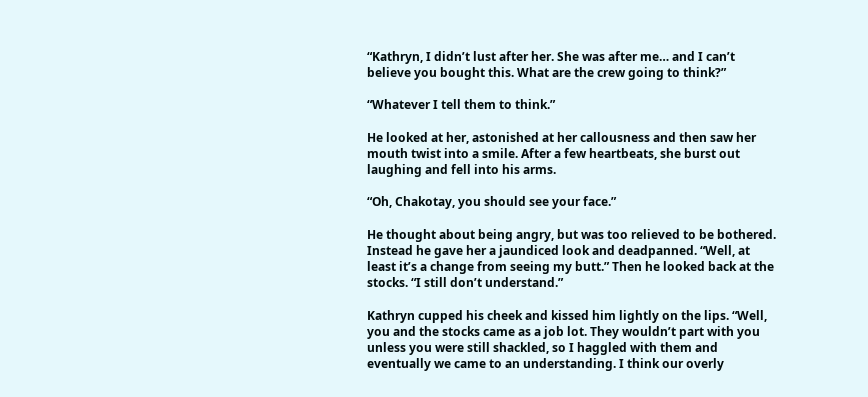“Kathryn, I didn’t lust after her. She was after me… and I can’t believe you bought this. What are the crew going to think?”

“Whatever I tell them to think.”

He looked at her, astonished at her callousness and then saw her mouth twist into a smile. After a few heartbeats, she burst out laughing and fell into his arms.

“Oh, Chakotay, you should see your face.”

He thought about being angry, but was too relieved to be bothered. Instead he gave her a jaundiced look and deadpanned. “Well, at least it’s a change from seeing my butt.” Then he looked back at the stocks. “I still don’t understand.”

Kathryn cupped his cheek and kissed him lightly on the lips. “Well, you and the stocks came as a job lot. They wouldn’t part with you unless you were still shackled, so I haggled with them and eventually we came to an understanding. I think our overly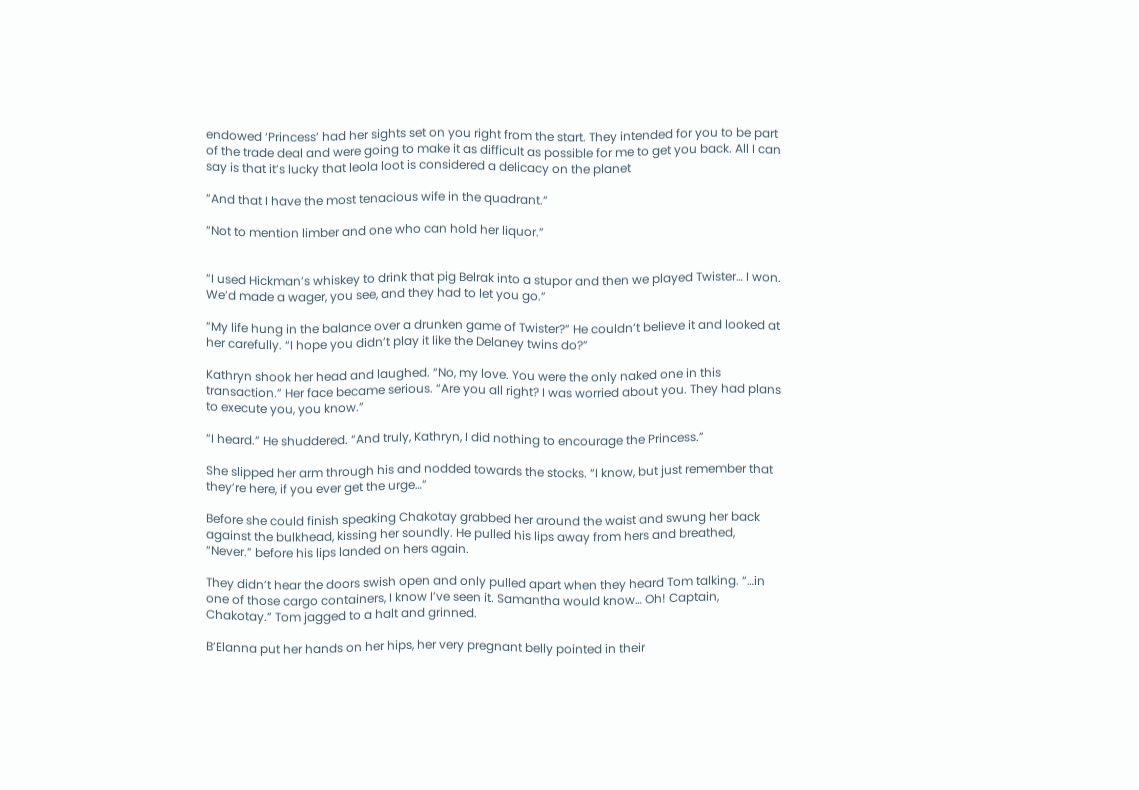endowed ‘Princess’ had her sights set on you right from the start. They intended for you to be part of the trade deal and were going to make it as difficult as possible for me to get you back. All I can say is that it’s lucky that leola loot is considered a delicacy on the planet

“And that I have the most tenacious wife in the quadrant.”

“Not to mention limber and one who can hold her liquor.”


“I used Hickman’s whiskey to drink that pig Belrak into a stupor and then we played Twister… I won. We’d made a wager, you see, and they had to let you go.”

“My life hung in the balance over a drunken game of Twister?” He couldn’t believe it and looked at her carefully. “I hope you didn’t play it like the Delaney twins do?”

Kathryn shook her head and laughed. “No, my love. You were the only naked one in this transaction.” Her face became serious. “Are you all right? I was worried about you. They had plans to execute you, you know.”

“I heard.” He shuddered. “And truly, Kathryn, I did nothing to encourage the Princess.”

She slipped her arm through his and nodded towards the stocks. “I know, but just remember that they’re here, if you ever get the urge…”

Before she could finish speaking Chakotay grabbed her around the waist and swung her back against the bulkhead, kissing her soundly. He pulled his lips away from hers and breathed, “Never.” before his lips landed on hers again.

They didn’t hear the doors swish open and only pulled apart when they heard Tom talking. “…in one of those cargo containers, I know I’ve seen it. Samantha would know… Oh! Captain, Chakotay.” Tom jagged to a halt and grinned.

B’Elanna put her hands on her hips, her very pregnant belly pointed in their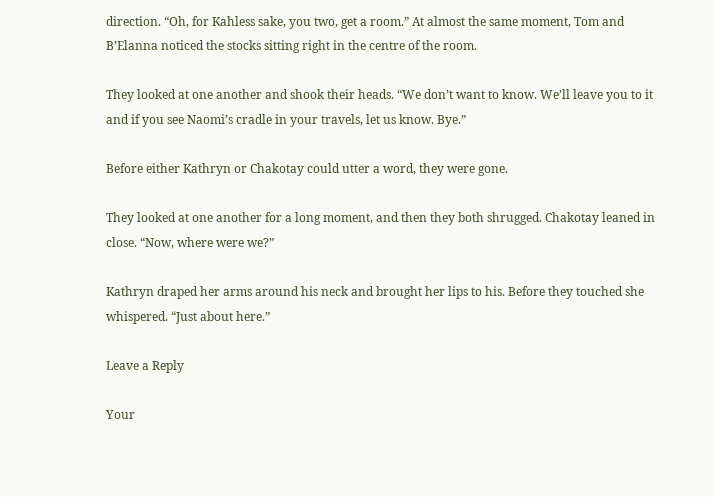direction. “Oh, for Kahless sake, you two, get a room.” At almost the same moment, Tom and B’Elanna noticed the stocks sitting right in the centre of the room.

They looked at one another and shook their heads. “We don’t want to know. We’ll leave you to it and if you see Naomi’s cradle in your travels, let us know. Bye.”

Before either Kathryn or Chakotay could utter a word, they were gone.

They looked at one another for a long moment, and then they both shrugged. Chakotay leaned in close. “Now, where were we?”

Kathryn draped her arms around his neck and brought her lips to his. Before they touched she whispered. “Just about here.”

Leave a Reply

Your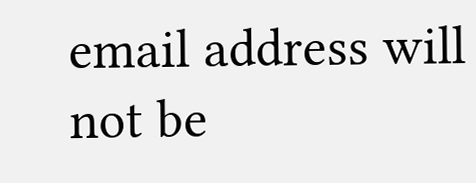email address will not be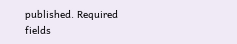published. Required fields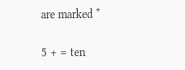are marked *

5 + = ten